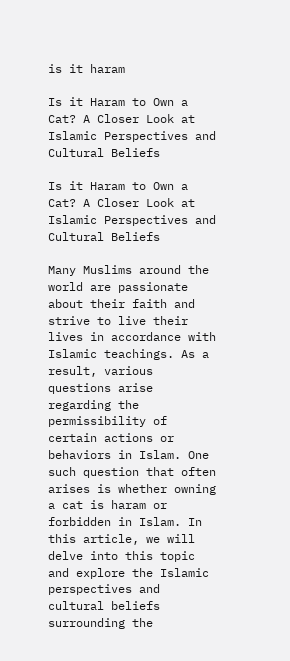is it haram

Is it Haram to Own a Cat? A Closer Look at Islamic Perspectives and Cultural Beliefs

Is it Haram to Own a Cat? A Closer Look at Islamic Perspectives and Cultural Beliefs

Many Muslims around the world are passionate about their faith and strive to live their lives in accordance with Islamic teachings. As a result, various questions arise regarding the permissibility of certain actions or behaviors in Islam. One such question that often arises is whether owning a cat is haram or forbidden in Islam. In this article, we will delve into this topic and explore the Islamic perspectives and cultural beliefs surrounding the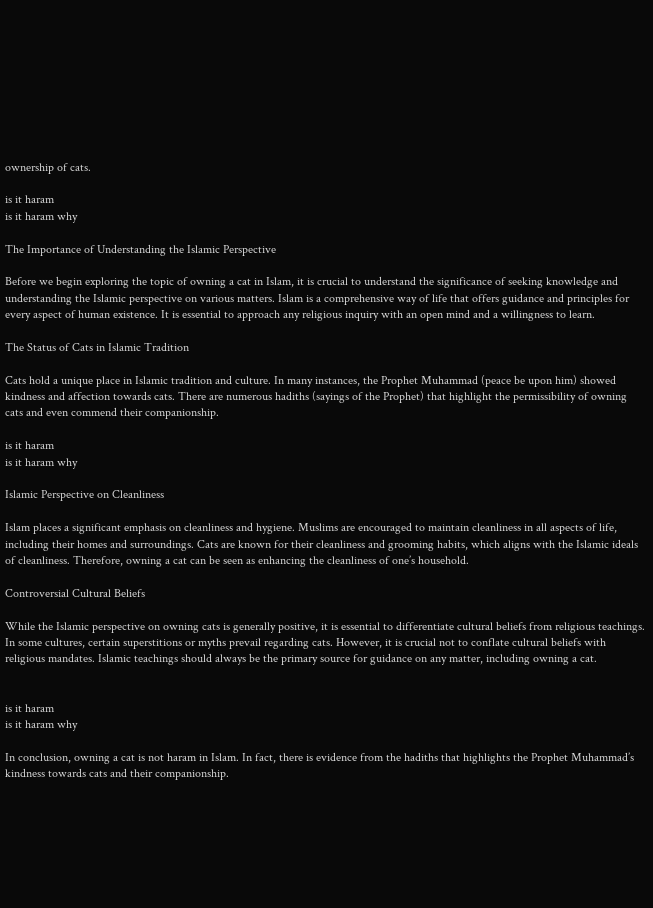ownership of cats.

is it haram
is it haram why

The Importance of Understanding the Islamic Perspective

Before we begin exploring the topic of owning a cat in Islam, it is crucial to understand the significance of seeking knowledge and understanding the Islamic perspective on various matters. Islam is a comprehensive way of life that offers guidance and principles for every aspect of human existence. It is essential to approach any religious inquiry with an open mind and a willingness to learn.

The Status of Cats in Islamic Tradition

Cats hold a unique place in Islamic tradition and culture. In many instances, the Prophet Muhammad (peace be upon him) showed kindness and affection towards cats. There are numerous hadiths (sayings of the Prophet) that highlight the permissibility of owning cats and even commend their companionship.

is it haram
is it haram why

Islamic Perspective on Cleanliness

Islam places a significant emphasis on cleanliness and hygiene. Muslims are encouraged to maintain cleanliness in all aspects of life, including their homes and surroundings. Cats are known for their cleanliness and grooming habits, which aligns with the Islamic ideals of cleanliness. Therefore, owning a cat can be seen as enhancing the cleanliness of one’s household.

Controversial Cultural Beliefs

While the Islamic perspective on owning cats is generally positive, it is essential to differentiate cultural beliefs from religious teachings. In some cultures, certain superstitions or myths prevail regarding cats. However, it is crucial not to conflate cultural beliefs with religious mandates. Islamic teachings should always be the primary source for guidance on any matter, including owning a cat.


is it haram
is it haram why

In conclusion, owning a cat is not haram in Islam. In fact, there is evidence from the hadiths that highlights the Prophet Muhammad’s kindness towards cats and their companionship.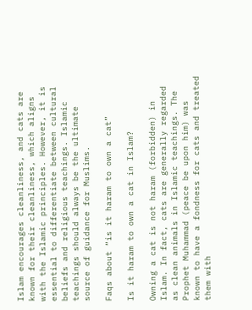Islam encourages cleanliness, and cats are known for their cleanliness, which aligns with the Islamic principles. However, it is essential to differentiate between cultural beliefs and religious teachings. Islamic teachings should always be the ultimate source of guidance for Muslims.

Faqs about “is it haram to own a cat”

Is it haram to own a cat in Islam?

Owning a cat is not haram (forbidden) in Islam. In fact, cats are generally regarded as clean animals in Islamic teachings. The Prophet Muhammad (peace be upon him) was known to have a fondness for cats and treated them with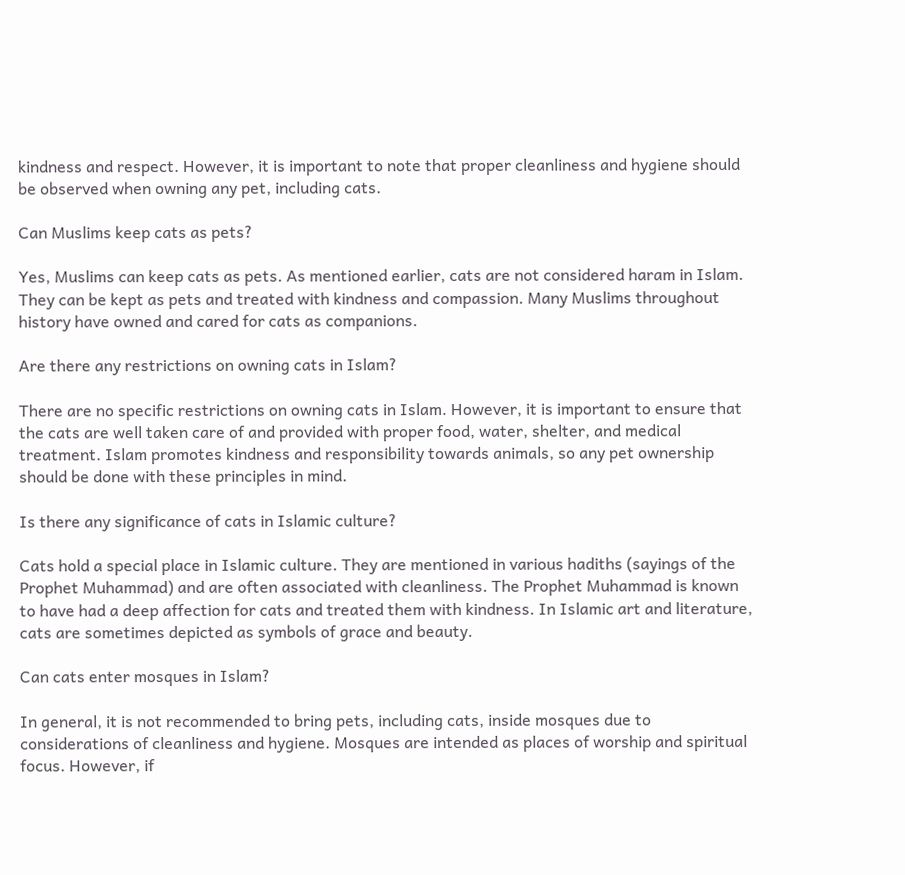kindness and respect. However, it is important to note that proper cleanliness and hygiene should be observed when owning any pet, including cats.

Can Muslims keep cats as pets?

Yes, Muslims can keep cats as pets. As mentioned earlier, cats are not considered haram in Islam. They can be kept as pets and treated with kindness and compassion. Many Muslims throughout history have owned and cared for cats as companions.

Are there any restrictions on owning cats in Islam?

There are no specific restrictions on owning cats in Islam. However, it is important to ensure that the cats are well taken care of and provided with proper food, water, shelter, and medical treatment. Islam promotes kindness and responsibility towards animals, so any pet ownership should be done with these principles in mind.

Is there any significance of cats in Islamic culture?

Cats hold a special place in Islamic culture. They are mentioned in various hadiths (sayings of the Prophet Muhammad) and are often associated with cleanliness. The Prophet Muhammad is known to have had a deep affection for cats and treated them with kindness. In Islamic art and literature, cats are sometimes depicted as symbols of grace and beauty.

Can cats enter mosques in Islam?

In general, it is not recommended to bring pets, including cats, inside mosques due to considerations of cleanliness and hygiene. Mosques are intended as places of worship and spiritual focus. However, if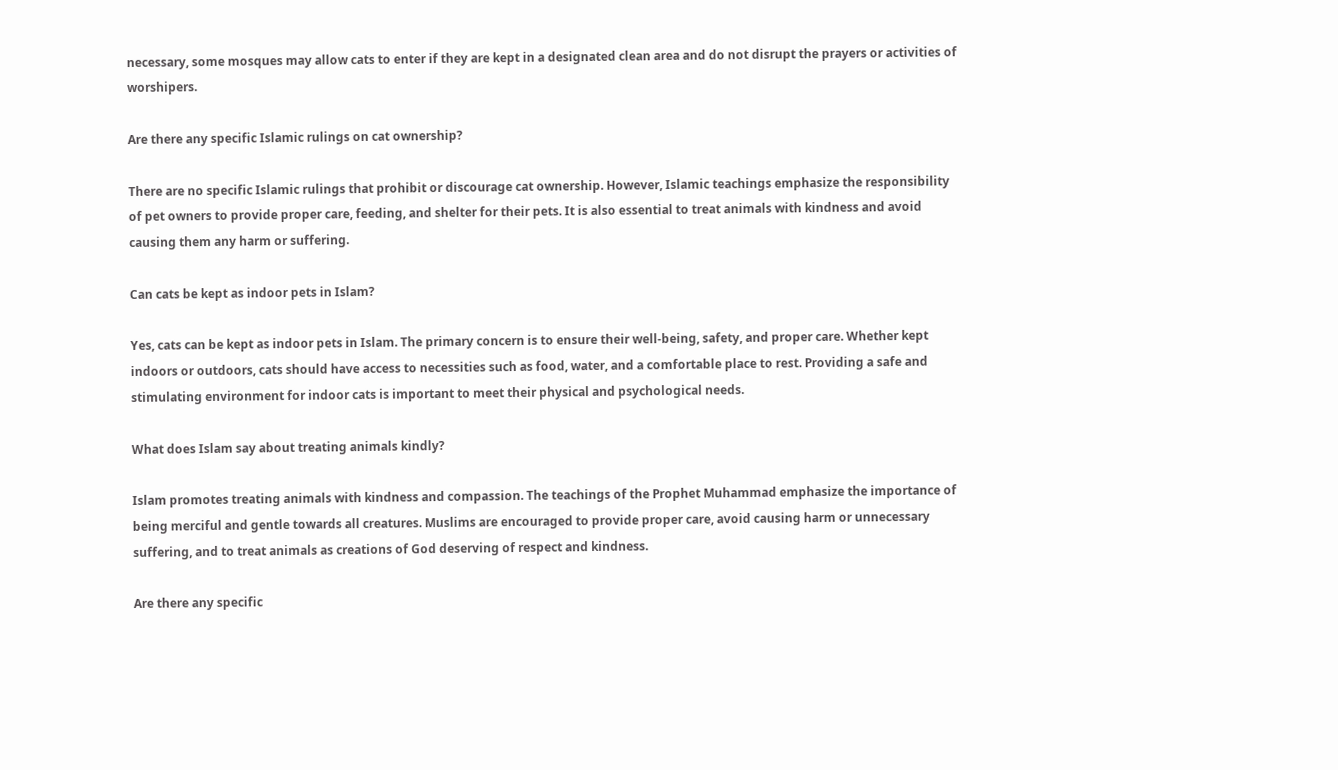necessary, some mosques may allow cats to enter if they are kept in a designated clean area and do not disrupt the prayers or activities of worshipers.

Are there any specific Islamic rulings on cat ownership?

There are no specific Islamic rulings that prohibit or discourage cat ownership. However, Islamic teachings emphasize the responsibility of pet owners to provide proper care, feeding, and shelter for their pets. It is also essential to treat animals with kindness and avoid causing them any harm or suffering.

Can cats be kept as indoor pets in Islam?

Yes, cats can be kept as indoor pets in Islam. The primary concern is to ensure their well-being, safety, and proper care. Whether kept indoors or outdoors, cats should have access to necessities such as food, water, and a comfortable place to rest. Providing a safe and stimulating environment for indoor cats is important to meet their physical and psychological needs.

What does Islam say about treating animals kindly?

Islam promotes treating animals with kindness and compassion. The teachings of the Prophet Muhammad emphasize the importance of being merciful and gentle towards all creatures. Muslims are encouraged to provide proper care, avoid causing harm or unnecessary suffering, and to treat animals as creations of God deserving of respect and kindness.

Are there any specific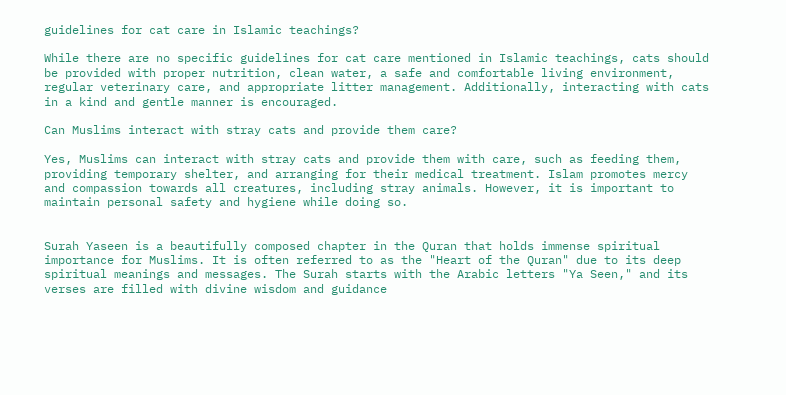guidelines for cat care in Islamic teachings?

While there are no specific guidelines for cat care mentioned in Islamic teachings, cats should be provided with proper nutrition, clean water, a safe and comfortable living environment, regular veterinary care, and appropriate litter management. Additionally, interacting with cats in a kind and gentle manner is encouraged.

Can Muslims interact with stray cats and provide them care?

Yes, Muslims can interact with stray cats and provide them with care, such as feeding them, providing temporary shelter, and arranging for their medical treatment. Islam promotes mercy and compassion towards all creatures, including stray animals. However, it is important to maintain personal safety and hygiene while doing so.


Surah Yaseen is a beautifully composed chapter in the Quran that holds immense spiritual importance for Muslims. It is often referred to as the "Heart of the Quran" due to its deep spiritual meanings and messages. The Surah starts with the Arabic letters "Ya Seen," and its verses are filled with divine wisdom and guidance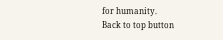for humanity.
Back to top button